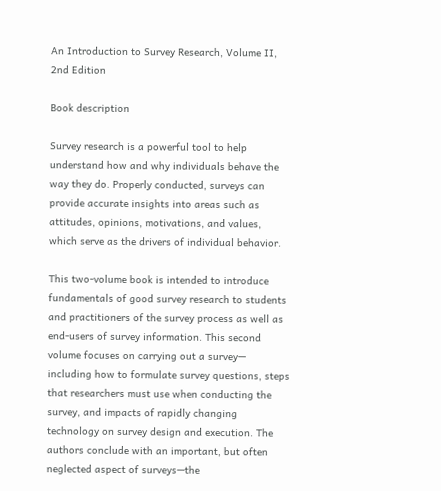An Introduction to Survey Research, Volume II, 2nd Edition

Book description

Survey research is a powerful tool to help understand how and why individuals behave the way they do. Properly conducted, surveys can provide accurate insights into areas such as attitudes, opinions, motivations, and values, which serve as the drivers of individual behavior.

This two-volume book is intended to introduce fundamentals of good survey research to students and practitioners of the survey process as well as end-users of survey information. This second volume focuses on carrying out a survey— including how to formulate survey questions, steps that researchers must use when conducting the survey, and impacts of rapidly changing technology on survey design and execution. The authors conclude with an important, but often neglected aspect of surveys—the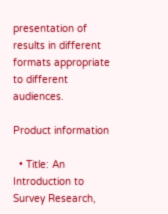presentation of results in different formats appropriate to different audiences.

Product information

  • Title: An Introduction to Survey Research,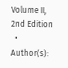Volume II, 2nd Edition
  • Author(s):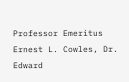Professor Emeritus Ernest L. Cowles, Dr. Edward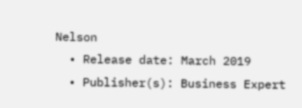Nelson
  • Release date: March 2019
  • Publisher(s): Business Expert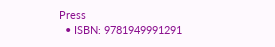Press
  • ISBN: 9781949991291